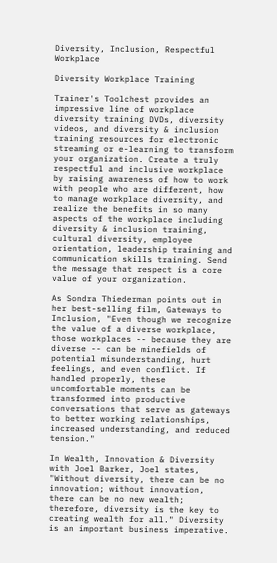Diversity, Inclusion, Respectful Workplace

Diversity Workplace Training

Trainer's Toolchest provides an impressive line of workplace diversity training DVDs, diversity videos, and diversity & inclusion training resources for electronic streaming or e-learning to transform your organization. Create a truly respectful and inclusive workplace by raising awareness of how to work with people who are different, how to manage workplace diversity, and realize the benefits in so many aspects of the workplace including diversity & inclusion training, cultural diversity, employee orientation, leadership training and communication skills training. Send the message that respect is a core value of your organization.

As Sondra Thiederman points out in her best-selling film, Gateways to Inclusion, "Even though we recognize the value of a diverse workplace, those workplaces -- because they are diverse -- can be minefields of potential misunderstanding, hurt feelings, and even conflict. If handled properly, these uncomfortable moments can be transformed into productive conversations that serve as gateways to better working relationships, increased understanding, and reduced tension."

In Wealth, Innovation & Diversity with Joel Barker, Joel states, "Without diversity, there can be no innovation; without innovation, there can be no new wealth; therefore, diversity is the key to creating wealth for all." Diversity is an important business imperative.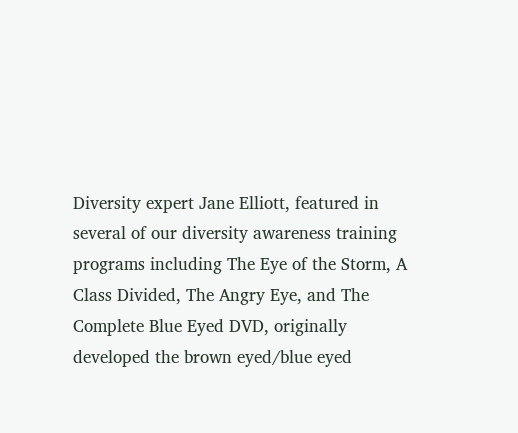Diversity expert Jane Elliott, featured in several of our diversity awareness training programs including The Eye of the Storm, A Class Divided, The Angry Eye, and The Complete Blue Eyed DVD, originally developed the brown eyed/blue eyed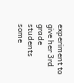experiment to give her 3rd grade students some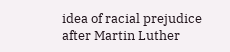idea of racial prejudice after Martin Luther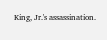King, Jr.'s assassination.